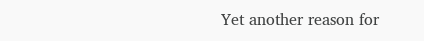Yet another reason for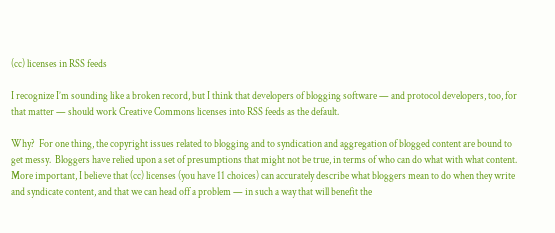(cc) licenses in RSS feeds

I recognize I’m sounding like a broken record, but I think that developers of blogging software — and protocol developers, too, for that matter — should work Creative Commons licenses into RSS feeds as the default.

Why?  For one thing, the copyright issues related to blogging and to syndication and aggregation of blogged content are bound to get messy.  Bloggers have relied upon a set of presumptions that might not be true, in terms of who can do what with what content.  More important, I believe that (cc) licenses (you have 11 choices) can accurately describe what bloggers mean to do when they write and syndicate content, and that we can head off a problem — in such a way that will benefit the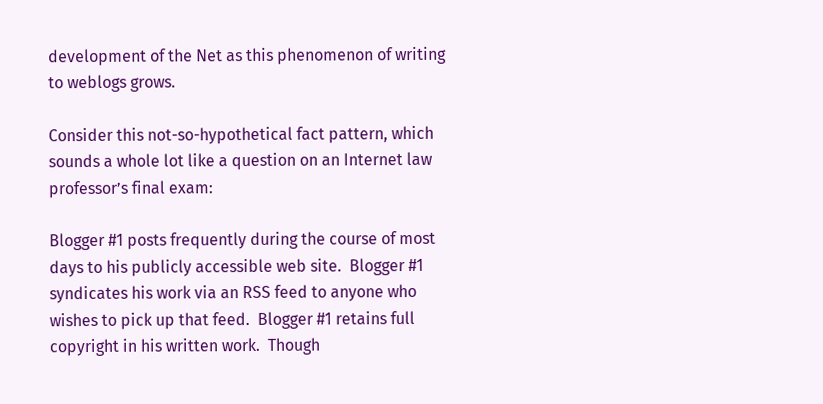development of the Net as this phenomenon of writing to weblogs grows.

Consider this not-so-hypothetical fact pattern, which sounds a whole lot like a question on an Internet law professor’s final exam:

Blogger #1 posts frequently during the course of most days to his publicly accessible web site.  Blogger #1 syndicates his work via an RSS feed to anyone who wishes to pick up that feed.  Blogger #1 retains full copyright in his written work.  Though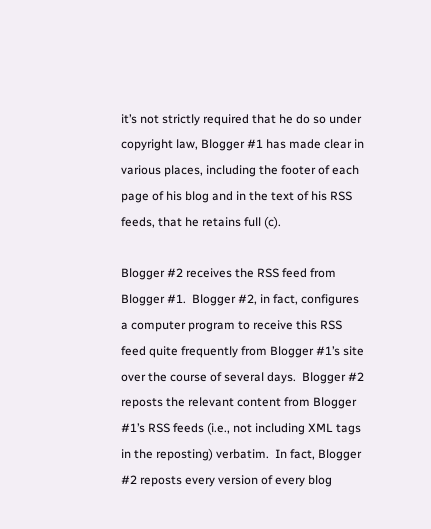it’s not strictly required that he do so under copyright law, Blogger #1 has made clear in various places, including the footer of each page of his blog and in the text of his RSS feeds, that he retains full (c).

Blogger #2 receives the RSS feed from Blogger #1.  Blogger #2, in fact, configures a computer program to receive this RSS feed quite frequently from Blogger #1’s site over the course of several days.  Blogger #2 reposts the relevant content from Blogger #1’s RSS feeds (i.e., not including XML tags in the reposting) verbatim.  In fact, Blogger #2 reposts every version of every blog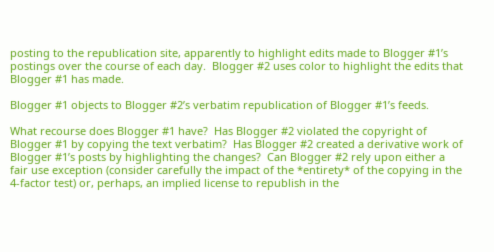posting to the republication site, apparently to highlight edits made to Blogger #1’s postings over the course of each day.  Blogger #2 uses color to highlight the edits that Blogger #1 has made.

Blogger #1 objects to Blogger #2’s verbatim republication of Blogger #1’s feeds.

What recourse does Blogger #1 have?  Has Blogger #2 violated the copyright of Blogger #1 by copying the text verbatim?  Has Blogger #2 created a derivative work of Blogger #1’s posts by highlighting the changes?  Can Blogger #2 rely upon either a fair use exception (consider carefully the impact of the *entirety* of the copying in the 4-factor test) or, perhaps, an implied license to republish in the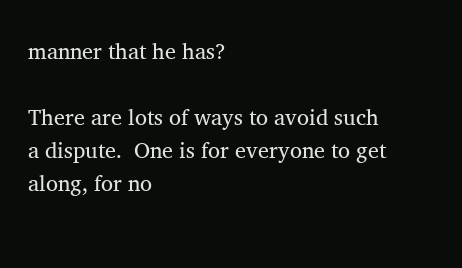manner that he has?

There are lots of ways to avoid such a dispute.  One is for everyone to get along, for no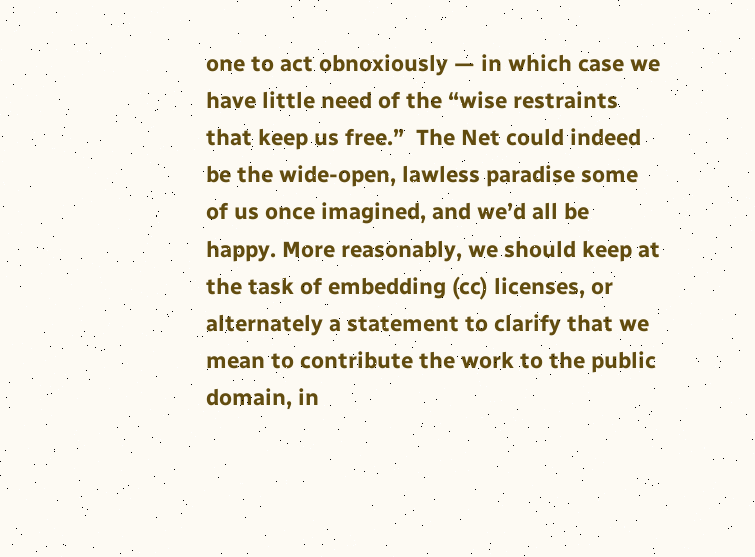one to act obnoxiously — in which case we have little need of the “wise restraints that keep us free.”  The Net could indeed be the wide-open, lawless paradise some of us once imagined, and we’d all be happy. More reasonably, we should keep at the task of embedding (cc) licenses, or alternately a statement to clarify that we mean to contribute the work to the public domain, in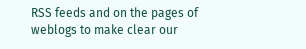RSS feeds and on the pages of weblogs to make clear our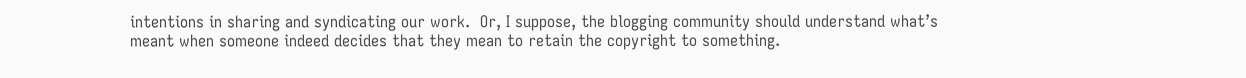intentions in sharing and syndicating our work.  Or, I suppose, the blogging community should understand what’s meant when someone indeed decides that they mean to retain the copyright to something.